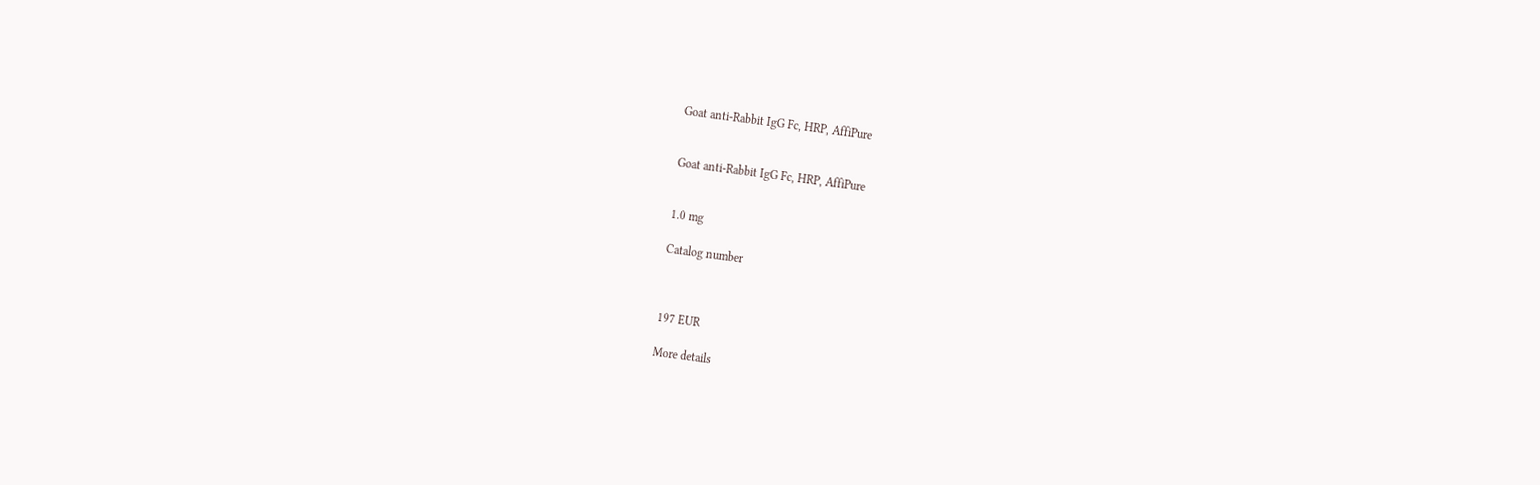Goat anti-Rabbit IgG Fc, HRP, AffiPure


Goat anti-Rabbit IgG Fc, HRP, AffiPure


1.0 mg

Catalog number



197 EUR

More details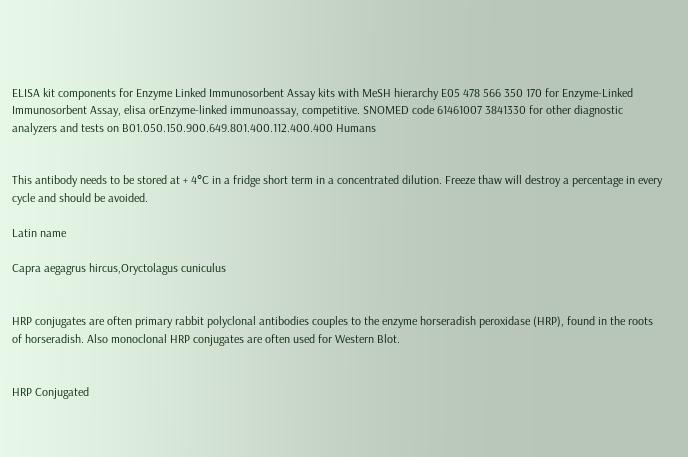ELISA kit components for Enzyme Linked Immunosorbent Assay kits with MeSH hierarchy E05 478 566 350 170 for Enzyme-Linked Immunosorbent Assay, elisa orEnzyme-linked immunoassay, competitive. SNOMED code 61461007 3841330 for other diagnostic analyzers and tests on B01.050.150.900.649.801.400.112.400.400 Humans


This antibody needs to be stored at + 4°C in a fridge short term in a concentrated dilution. Freeze thaw will destroy a percentage in every cycle and should be avoided.

Latin name

Capra aegagrus hircus,Oryctolagus cuniculus


HRP conjugates are often primary rabbit polyclonal antibodies couples to the enzyme horseradish peroxidase (HRP), found in the roots of horseradish. Also monoclonal HRP conjugates are often used for Western Blot.


HRP Conjugated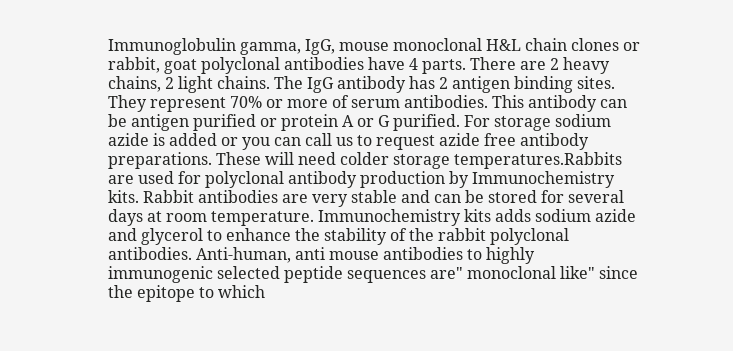Immunoglobulin gamma, IgG, mouse monoclonal H&L chain clones or rabbit, goat polyclonal antibodies have 4 parts. There are 2 heavy chains, 2 light chains. The IgG antibody has 2 antigen binding sites. They represent 70% or more of serum antibodies. This antibody can be antigen purified or protein A or G purified. For storage sodium azide is added or you can call us to request azide free antibody preparations. These will need colder storage temperatures.Rabbits are used for polyclonal antibody production by Immunochemistry kits. Rabbit antibodies are very stable and can be stored for several days at room temperature. Immunochemistry kits adds sodium azide and glycerol to enhance the stability of the rabbit polyclonal antibodies. Anti-human, anti mouse antibodies to highly immunogenic selected peptide sequences are" monoclonal like" since the epitope to which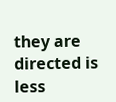they are directed is less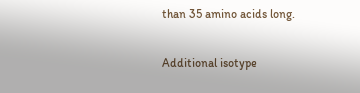than 35 amino acids long.

Additional isotype